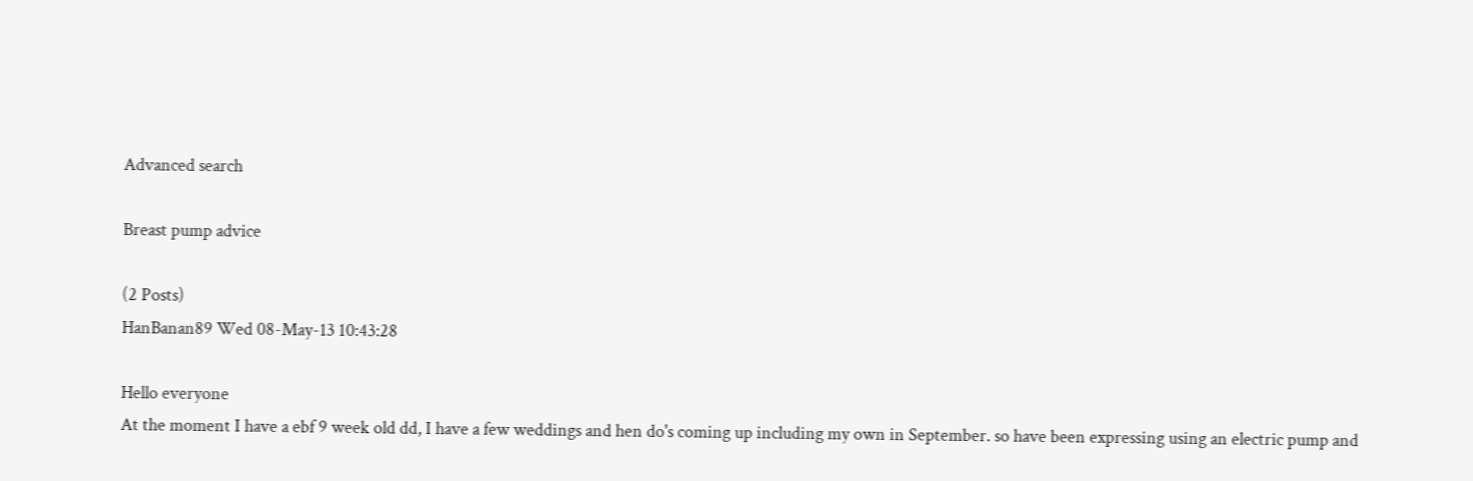Advanced search

Breast pump advice

(2 Posts)
HanBanan89 Wed 08-May-13 10:43:28

Hello everyone
At the moment I have a ebf 9 week old dd, I have a few weddings and hen do's coming up including my own in September. so have been expressing using an electric pump and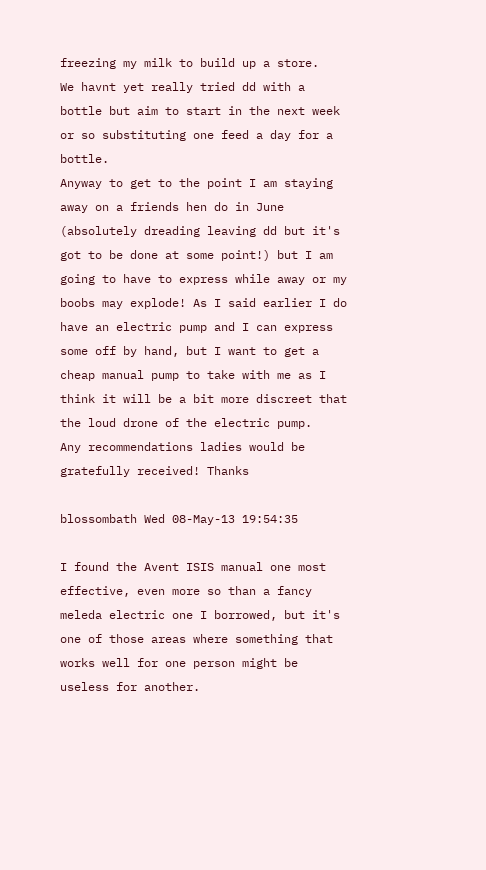freezing my milk to build up a store.
We havnt yet really tried dd with a bottle but aim to start in the next week or so substituting one feed a day for a bottle.
Anyway to get to the point I am staying away on a friends hen do in June (absolutely dreading leaving dd but it's got to be done at some point!) but I am going to have to express while away or my boobs may explode! As I said earlier I do have an electric pump and I can express some off by hand, but I want to get a cheap manual pump to take with me as I think it will be a bit more discreet that the loud drone of the electric pump.
Any recommendations ladies would be gratefully received! Thanks

blossombath Wed 08-May-13 19:54:35

I found the Avent ISIS manual one most effective, even more so than a fancy meleda electric one I borrowed, but it's one of those areas where something that works well for one person might be useless for another.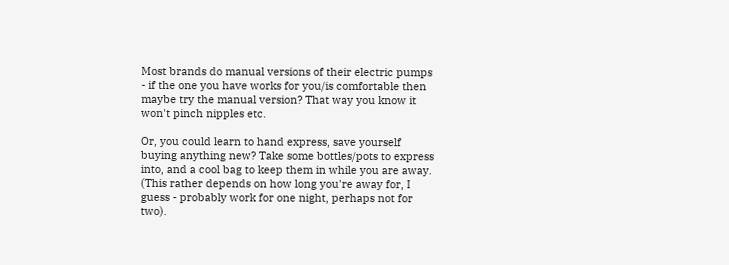Most brands do manual versions of their electric pumps - if the one you have works for you/is comfortable then maybe try the manual version? That way you know it won't pinch nipples etc.

Or, you could learn to hand express, save yourself buying anything new? Take some bottles/pots to express into, and a cool bag to keep them in while you are away. (This rather depends on how long you're away for, I guess - probably work for one night, perhaps not for two).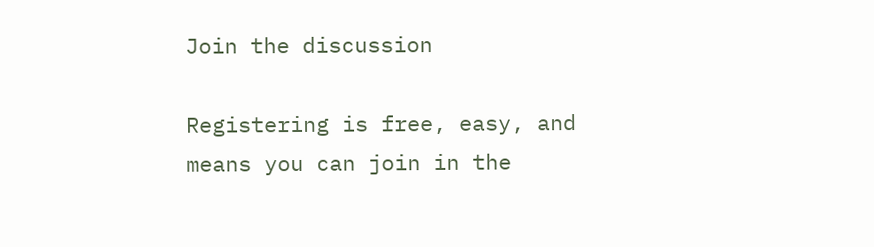Join the discussion

Registering is free, easy, and means you can join in the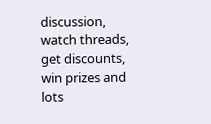discussion, watch threads, get discounts, win prizes and lots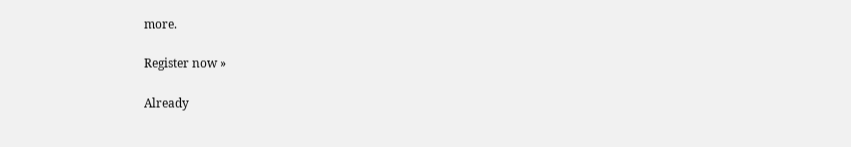more.

Register now »

Already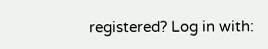registered? Log in with: